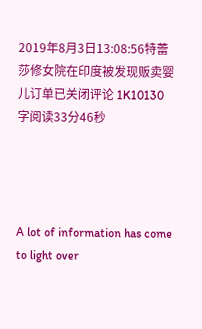2019年8月3日13:08:56特蕾莎修女院在印度被发现贩卖婴儿订单已关闭评论 1K10130字阅读33分46秒




A lot of information has come to light over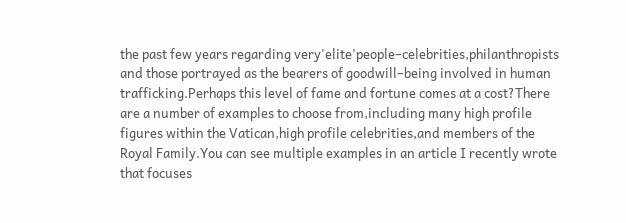the past few years regarding very'elite'people–celebrities,philanthropists and those portrayed as the bearers of goodwill–being involved in human trafficking.Perhaps this level of fame and fortune comes at a cost?There are a number of examples to choose from,including many high profile figures within the Vatican,high profile celebrities,and members of the Royal Family.You can see multiple examples in an article I recently wrote that focuses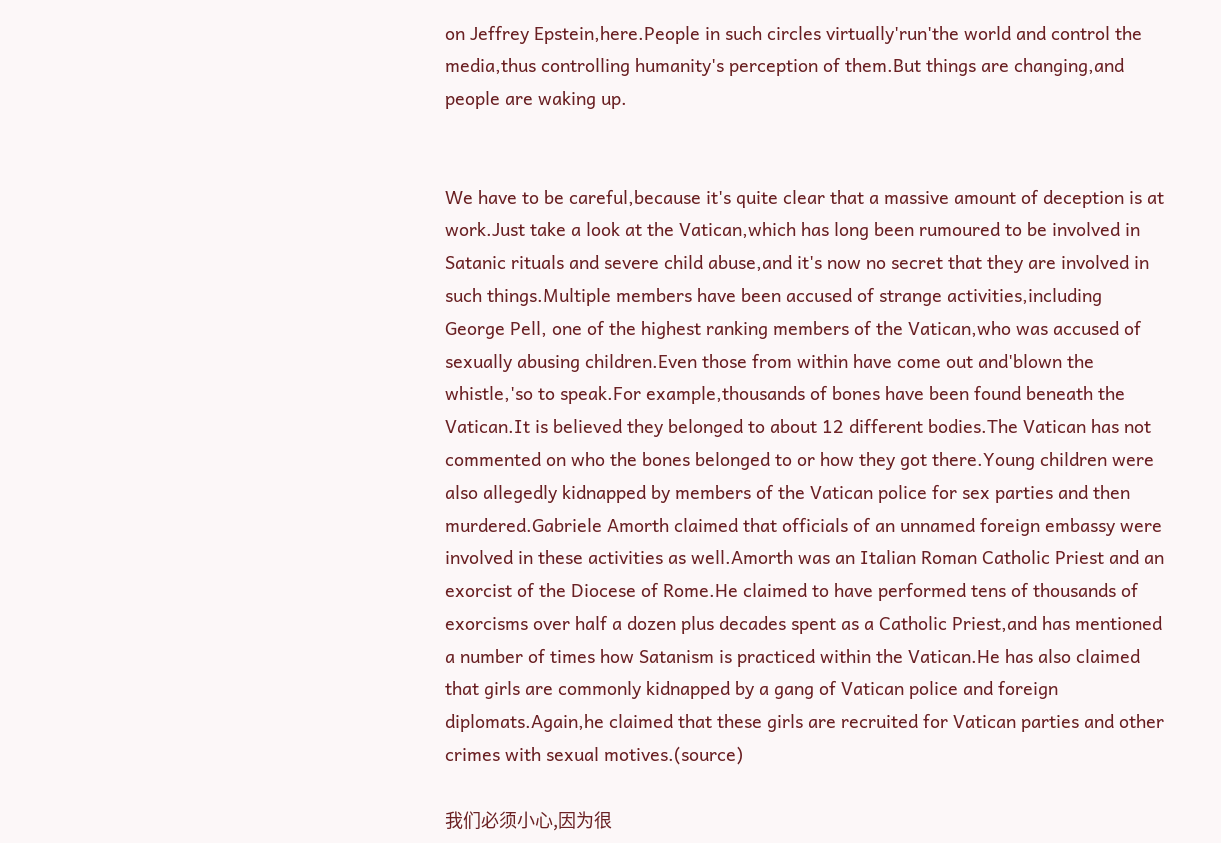on Jeffrey Epstein,here.People in such circles virtually'run'the world and control the media,thus controlling humanity's perception of them.But things are changing,and people are waking up.


We have to be careful,because it's quite clear that a massive amount of deception is at work.Just take a look at the Vatican,which has long been rumoured to be involved in Satanic rituals and severe child abuse,and it's now no secret that they are involved in such things.Multiple members have been accused of strange activities,including George Pell, one of the highest ranking members of the Vatican,who was accused of sexually abusing children.Even those from within have come out and'blown the whistle,'so to speak.For example,thousands of bones have been found beneath the Vatican.It is believed they belonged to about 12 different bodies.The Vatican has not commented on who the bones belonged to or how they got there.Young children were also allegedly kidnapped by members of the Vatican police for sex parties and then murdered.Gabriele Amorth claimed that officials of an unnamed foreign embassy were involved in these activities as well.Amorth was an Italian Roman Catholic Priest and an exorcist of the Diocese of Rome.He claimed to have performed tens of thousands of exorcisms over half a dozen plus decades spent as a Catholic Priest,and has mentioned a number of times how Satanism is practiced within the Vatican.He has also claimed that girls are commonly kidnapped by a gang of Vatican police and foreign diplomats.Again,he claimed that these girls are recruited for Vatican parties and other crimes with sexual motives.(source)

我们必须小心,因为很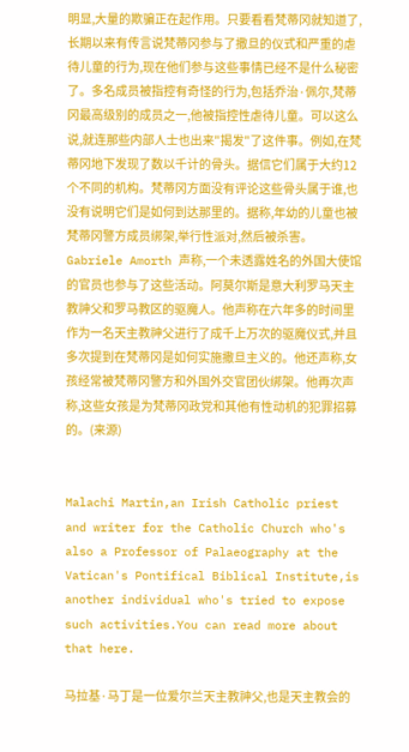明显,大量的欺骗正在起作用。只要看看梵蒂冈就知道了,长期以来有传言说梵蒂冈参与了撒旦的仪式和严重的虐待儿童的行为,现在他们参与这些事情已经不是什么秘密了。多名成员被指控有奇怪的行为,包括乔治·佩尔,梵蒂冈最高级别的成员之一,他被指控性虐待儿童。可以这么说,就连那些内部人士也出来"揭发"了这件事。例如,在梵蒂冈地下发现了数以千计的骨头。据信它们属于大约12个不同的机构。梵蒂冈方面没有评论这些骨头属于谁,也没有说明它们是如何到达那里的。据称,年幼的儿童也被梵蒂冈警方成员绑架,举行性派对,然后被杀害。Gabriele Amorth 声称,一个未透露姓名的外国大使馆的官员也参与了这些活动。阿莫尔斯是意大利罗马天主教神父和罗马教区的驱魔人。他声称在六年多的时间里作为一名天主教神父进行了成千上万次的驱魔仪式,并且多次提到在梵蒂冈是如何实施撒旦主义的。他还声称,女孩经常被梵蒂冈警方和外国外交官团伙绑架。他再次声称,这些女孩是为梵蒂冈政党和其他有性动机的犯罪招募的。(来源)


Malachi Martin,an Irish Catholic priest and writer for the Catholic Church who's also a Professor of Palaeography at the Vatican's Pontifical Biblical Institute,is another individual who's tried to expose such activities.You can read more about that here.

马拉基·马丁是一位爱尔兰天主教神父,也是天主教会的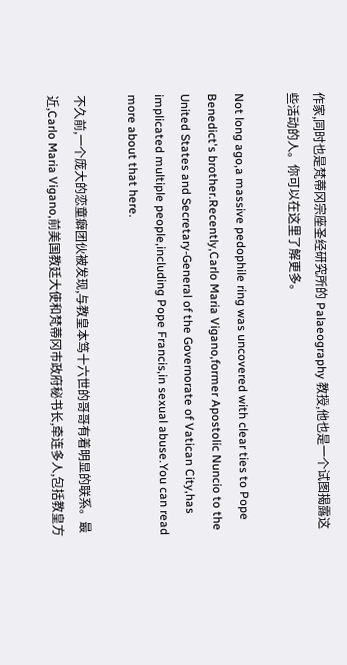作家,同时也是梵蒂冈宗座圣经研究所的 Palaeography 教授,他也是一个试图揭露这些活动的人。你可以在这里了解更多。

Not long ago,a massive pedophile ring was uncovered with clear ties to Pope Benedict's brother.Recently,Carlo Maria Vigano,former Apostolic Nuncio to the United States and Secretary-General of the Governorate of Vatican City,has implicated multiple people,including Pope Francis,in sexual abuse.You can read more about that here.

不久前,一个庞大的恋童癖团伙被发现,与教皇本笃十六世的哥哥有着明显的联系。最近,Carlo Maria Vigano,前美国教廷大使和梵蒂冈市政府秘书长,牵连多人,包括教皇方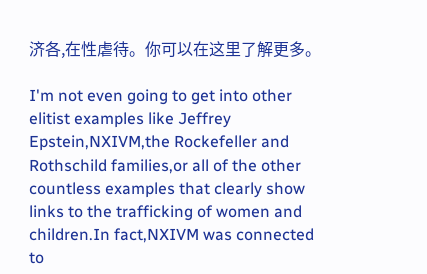济各,在性虐待。你可以在这里了解更多。

I'm not even going to get into other elitist examples like Jeffrey Epstein,NXIVM,the Rockefeller and Rothschild families,or all of the other countless examples that clearly show links to the trafficking of women and children.In fact,NXIVM was connected to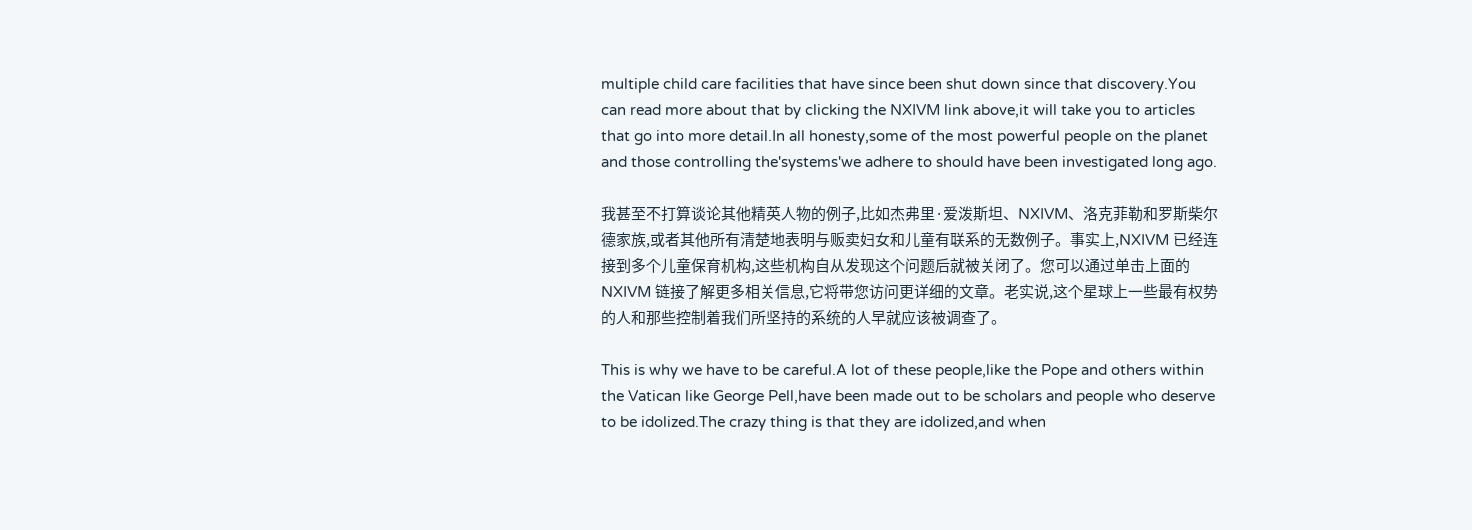multiple child care facilities that have since been shut down since that discovery.You can read more about that by clicking the NXIVM link above,it will take you to articles that go into more detail.In all honesty,some of the most powerful people on the planet and those controlling the'systems'we adhere to should have been investigated long ago.

我甚至不打算谈论其他精英人物的例子,比如杰弗里·爱泼斯坦、NXIVM、洛克菲勒和罗斯柴尔德家族,或者其他所有清楚地表明与贩卖妇女和儿童有联系的无数例子。事实上,NXIVM 已经连接到多个儿童保育机构,这些机构自从发现这个问题后就被关闭了。您可以通过单击上面的 NXIVM 链接了解更多相关信息,它将带您访问更详细的文章。老实说,这个星球上一些最有权势的人和那些控制着我们所坚持的系统的人早就应该被调查了。

This is why we have to be careful.A lot of these people,like the Pope and others within the Vatican like George Pell,have been made out to be scholars and people who deserve to be idolized.The crazy thing is that they are idolized,and when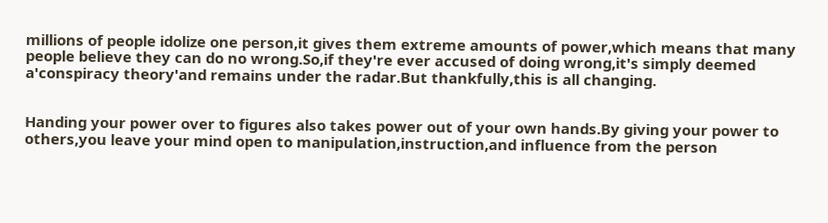millions of people idolize one person,it gives them extreme amounts of power,which means that many people believe they can do no wrong.So,if they're ever accused of doing wrong,it's simply deemed a'conspiracy theory'and remains under the radar.But thankfully,this is all changing.


Handing your power over to figures also takes power out of your own hands.By giving your power to others,you leave your mind open to manipulation,instruction,and influence from the person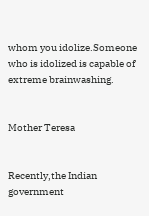whom you idolize.Someone who is idolized is capable of extreme brainwashing.


Mother Teresa


Recently,the Indian government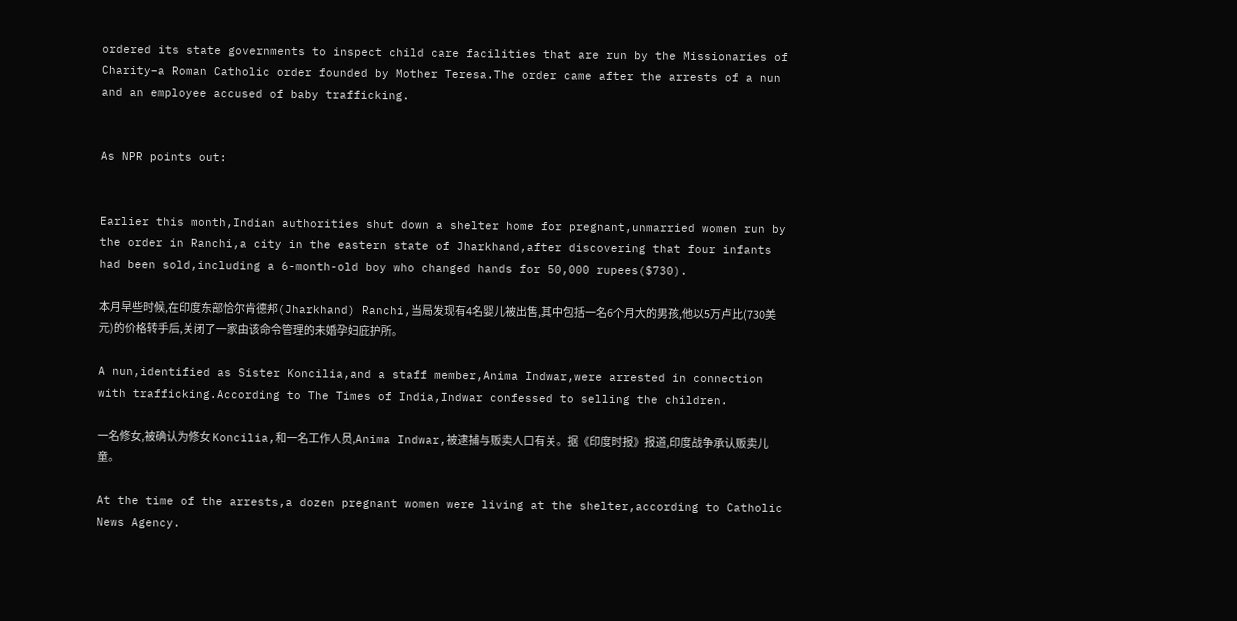ordered its state governments to inspect child care facilities that are run by the Missionaries of Charity–a Roman Catholic order founded by Mother Teresa.The order came after the arrests of a nun and an employee accused of baby trafficking.


As NPR points out:


Earlier this month,Indian authorities shut down a shelter home for pregnant,unmarried women run by the order in Ranchi,a city in the eastern state of Jharkhand,after discovering that four infants had been sold,including a 6-month-old boy who changed hands for 50,000 rupees($730).

本月早些时候,在印度东部恰尔肯德邦(Jharkhand) Ranchi,当局发现有4名婴儿被出售,其中包括一名6个月大的男孩,他以5万卢比(730美元)的价格转手后,关闭了一家由该命令管理的未婚孕妇庇护所。

A nun,identified as Sister Koncilia,and a staff member,Anima Indwar,were arrested in connection with trafficking.According to The Times of India,Indwar confessed to selling the children.

一名修女,被确认为修女 Koncilia,和一名工作人员,Anima Indwar,被逮捕与贩卖人口有关。据《印度时报》报道,印度战争承认贩卖儿童。

At the time of the arrests,a dozen pregnant women were living at the shelter,according to Catholic News Agency.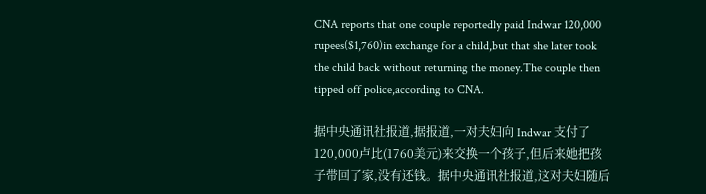CNA reports that one couple reportedly paid Indwar 120,000 rupees($1,760)in exchange for a child,but that she later took the child back without returning the money.The couple then tipped off police,according to CNA.

据中央通讯社报道,据报道,一对夫妇向 Indwar 支付了120,000卢比(1760美元)来交换一个孩子,但后来她把孩子带回了家,没有还钱。据中央通讯社报道,这对夫妇随后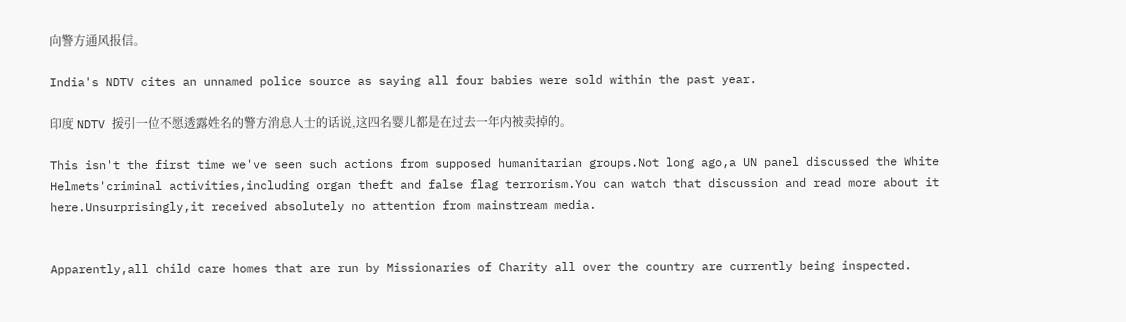向警方通风报信。

India's NDTV cites an unnamed police source as saying all four babies were sold within the past year.

印度 NDTV 援引一位不愿透露姓名的警方消息人士的话说,这四名婴儿都是在过去一年内被卖掉的。

This isn't the first time we've seen such actions from supposed humanitarian groups.Not long ago,a UN panel discussed the White Helmets'criminal activities,including organ theft and false flag terrorism.You can watch that discussion and read more about it here.Unsurprisingly,it received absolutely no attention from mainstream media.


Apparently,all child care homes that are run by Missionaries of Charity all over the country are currently being inspected.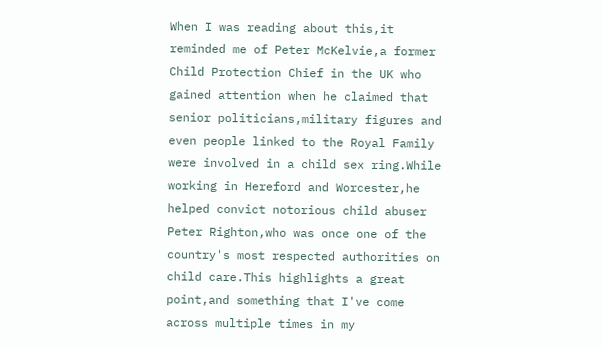When I was reading about this,it reminded me of Peter McKelvie,a former Child Protection Chief in the UK who gained attention when he claimed that senior politicians,military figures and even people linked to the Royal Family were involved in a child sex ring.While working in Hereford and Worcester,he helped convict notorious child abuser Peter Righton,who was once one of the country's most respected authorities on child care.This highlights a great point,and something that I've come across multiple times in my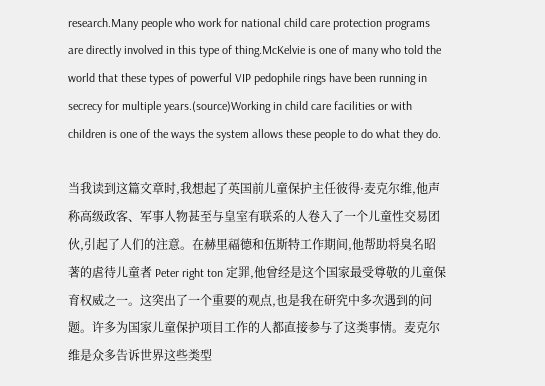research.Many people who work for national child care protection programs are directly involved in this type of thing.McKelvie is one of many who told the world that these types of powerful VIP pedophile rings have been running in secrecy for multiple years.(source)Working in child care facilities or with children is one of the ways the system allows these people to do what they do.

当我读到这篇文章时,我想起了英国前儿童保护主任彼得·麦克尔维,他声称高级政客、军事人物甚至与皇室有联系的人卷入了一个儿童性交易团伙,引起了人们的注意。在赫里福德和伍斯特工作期间,他帮助将臭名昭著的虐待儿童者 Peter right ton 定罪,他曾经是这个国家最受尊敬的儿童保育权威之一。这突出了一个重要的观点,也是我在研究中多次遇到的问题。许多为国家儿童保护项目工作的人都直接参与了这类事情。麦克尔维是众多告诉世界这些类型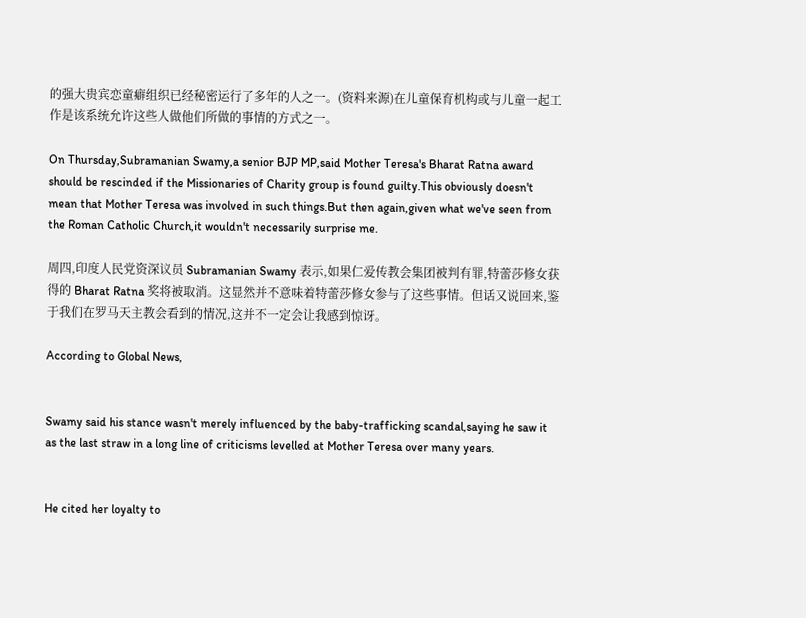的强大贵宾恋童癖组织已经秘密运行了多年的人之一。(资料来源)在儿童保育机构或与儿童一起工作是该系统允许这些人做他们所做的事情的方式之一。

On Thursday,Subramanian Swamy,a senior BJP MP,said Mother Teresa's Bharat Ratna award should be rescinded if the Missionaries of Charity group is found guilty.This obviously doesn't mean that Mother Teresa was involved in such things.But then again,given what we've seen from the Roman Catholic Church,it wouldn't necessarily surprise me.

周四,印度人民党资深议员 Subramanian Swamy 表示,如果仁爱传教会集团被判有罪,特蕾莎修女获得的 Bharat Ratna 奖将被取消。这显然并不意味着特蕾莎修女参与了这些事情。但话又说回来,鉴于我们在罗马天主教会看到的情况,这并不一定会让我感到惊讶。

According to Global News,


Swamy said his stance wasn't merely influenced by the baby-trafficking scandal,saying he saw it as the last straw in a long line of criticisms levelled at Mother Teresa over many years.


He cited her loyalty to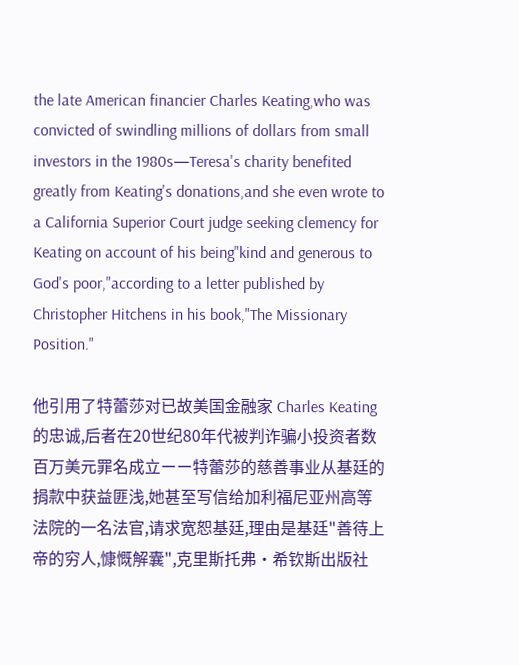the late American financier Charles Keating,who was convicted of swindling millions of dollars from small investors in the 1980s—Teresa's charity benefited greatly from Keating's donations,and she even wrote to a California Superior Court judge seeking clemency for Keating on account of his being"kind and generous to God's poor,"according to a letter published by Christopher Hitchens in his book,"The Missionary Position."

他引用了特蕾莎对已故美国金融家 Charles Keating 的忠诚,后者在20世纪80年代被判诈骗小投资者数百万美元罪名成立ーー特蕾莎的慈善事业从基廷的捐款中获益匪浅,她甚至写信给加利福尼亚州高等法院的一名法官,请求宽恕基廷,理由是基廷"善待上帝的穷人,慷慨解囊",克里斯托弗·希钦斯出版社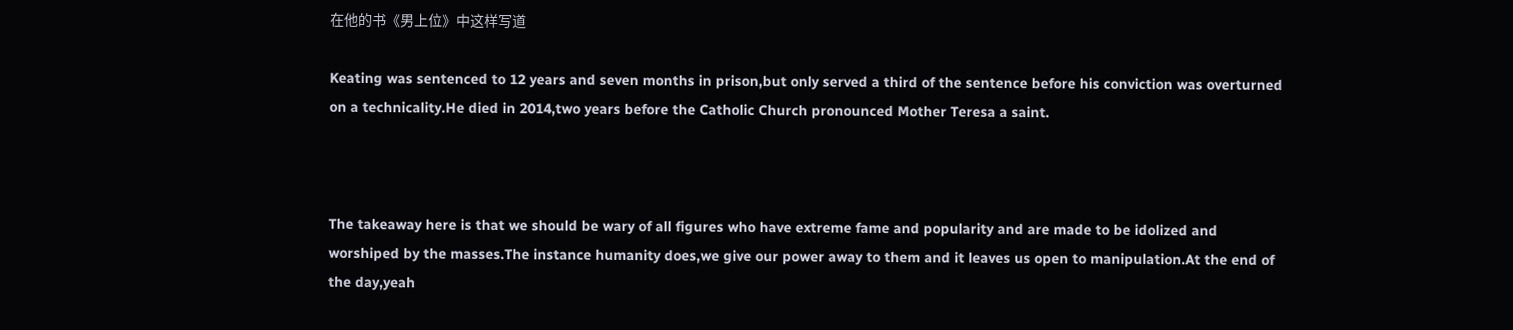在他的书《男上位》中这样写道

Keating was sentenced to 12 years and seven months in prison,but only served a third of the sentence before his conviction was overturned on a technicality.He died in 2014,two years before the Catholic Church pronounced Mother Teresa a saint.



The takeaway here is that we should be wary of all figures who have extreme fame and popularity and are made to be idolized and worshiped by the masses.The instance humanity does,we give our power away to them and it leaves us open to manipulation.At the end of the day,yeah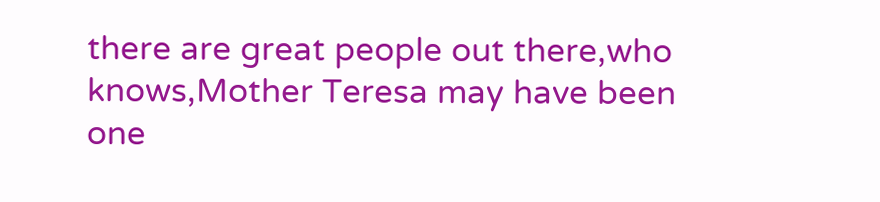there are great people out there,who knows,Mother Teresa may have been one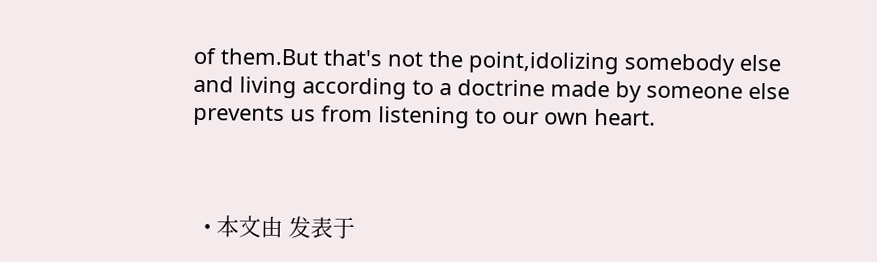of them.But that's not the point,idolizing somebody else and living according to a doctrine made by someone else prevents us from listening to our own heart.



  • 本文由 发表于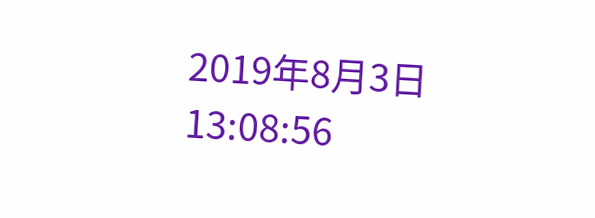2019年8月3日13:08:56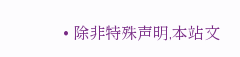• 除非特殊声明,本站文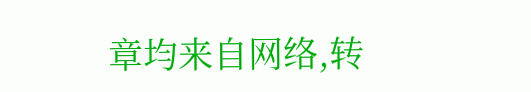章均来自网络,转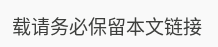载请务必保留本文链接